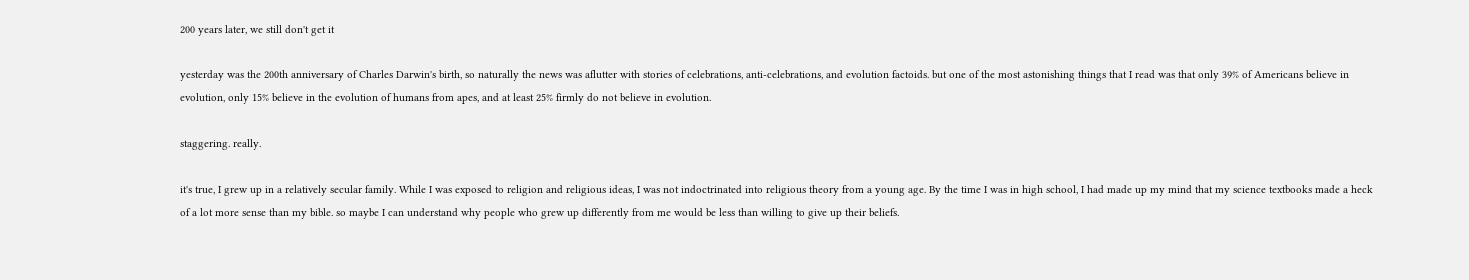200 years later, we still don't get it

yesterday was the 200th anniversary of Charles Darwin's birth, so naturally the news was aflutter with stories of celebrations, anti-celebrations, and evolution factoids. but one of the most astonishing things that I read was that only 39% of Americans believe in evolution, only 15% believe in the evolution of humans from apes, and at least 25% firmly do not believe in evolution.

staggering. really.

it's true, I grew up in a relatively secular family. While I was exposed to religion and religious ideas, I was not indoctrinated into religious theory from a young age. By the time I was in high school, I had made up my mind that my science textbooks made a heck of a lot more sense than my bible. so maybe I can understand why people who grew up differently from me would be less than willing to give up their beliefs.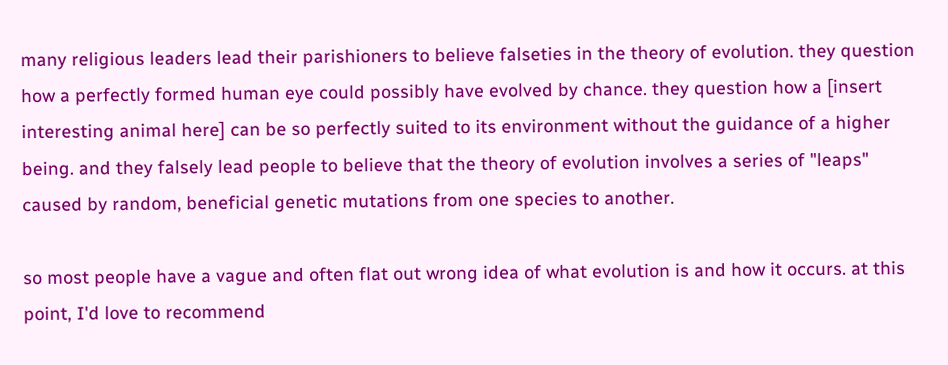many religious leaders lead their parishioners to believe falseties in the theory of evolution. they question how a perfectly formed human eye could possibly have evolved by chance. they question how a [insert interesting animal here] can be so perfectly suited to its environment without the guidance of a higher being. and they falsely lead people to believe that the theory of evolution involves a series of "leaps" caused by random, beneficial genetic mutations from one species to another.

so most people have a vague and often flat out wrong idea of what evolution is and how it occurs. at this point, I'd love to recommend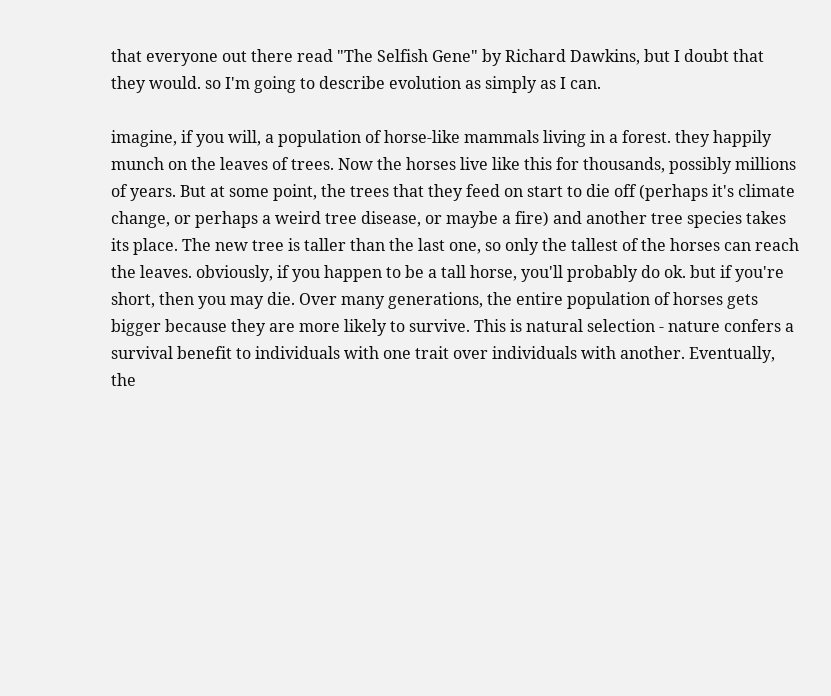that everyone out there read "The Selfish Gene" by Richard Dawkins, but I doubt that they would. so I'm going to describe evolution as simply as I can.

imagine, if you will, a population of horse-like mammals living in a forest. they happily munch on the leaves of trees. Now the horses live like this for thousands, possibly millions of years. But at some point, the trees that they feed on start to die off (perhaps it's climate change, or perhaps a weird tree disease, or maybe a fire) and another tree species takes its place. The new tree is taller than the last one, so only the tallest of the horses can reach the leaves. obviously, if you happen to be a tall horse, you'll probably do ok. but if you're short, then you may die. Over many generations, the entire population of horses gets bigger because they are more likely to survive. This is natural selection - nature confers a survival benefit to individuals with one trait over individuals with another. Eventually, the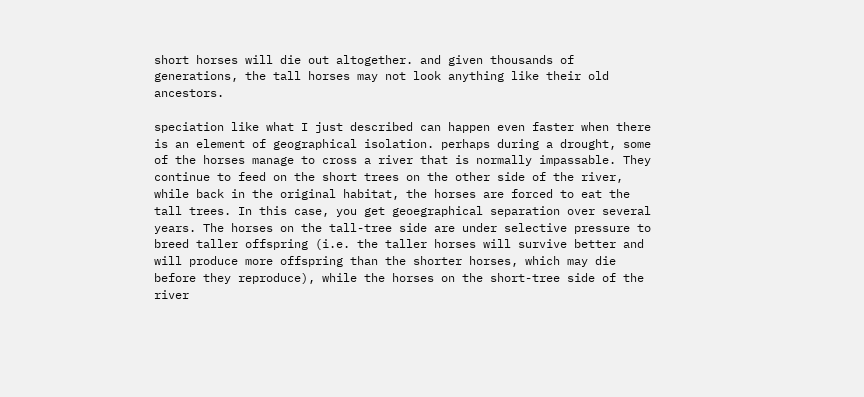short horses will die out altogether. and given thousands of generations, the tall horses may not look anything like their old ancestors.

speciation like what I just described can happen even faster when there is an element of geographical isolation. perhaps during a drought, some of the horses manage to cross a river that is normally impassable. They continue to feed on the short trees on the other side of the river, while back in the original habitat, the horses are forced to eat the tall trees. In this case, you get geoegraphical separation over several years. The horses on the tall-tree side are under selective pressure to breed taller offspring (i.e. the taller horses will survive better and will produce more offspring than the shorter horses, which may die before they reproduce), while the horses on the short-tree side of the river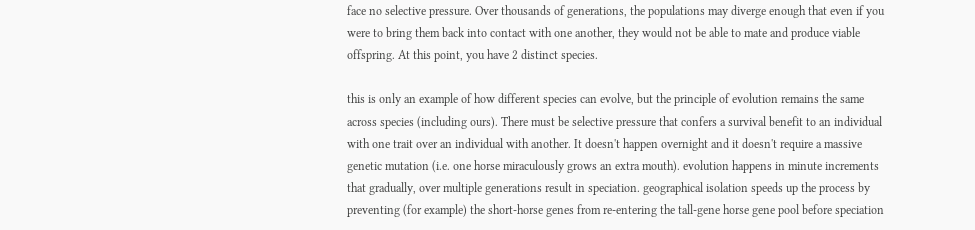face no selective pressure. Over thousands of generations, the populations may diverge enough that even if you were to bring them back into contact with one another, they would not be able to mate and produce viable offspring. At this point, you have 2 distinct species.

this is only an example of how different species can evolve, but the principle of evolution remains the same across species (including ours). There must be selective pressure that confers a survival benefit to an individual with one trait over an individual with another. It doesn't happen overnight and it doesn't require a massive genetic mutation (i.e. one horse miraculously grows an extra mouth). evolution happens in minute increments that gradually, over multiple generations result in speciation. geographical isolation speeds up the process by preventing (for example) the short-horse genes from re-entering the tall-gene horse gene pool before speciation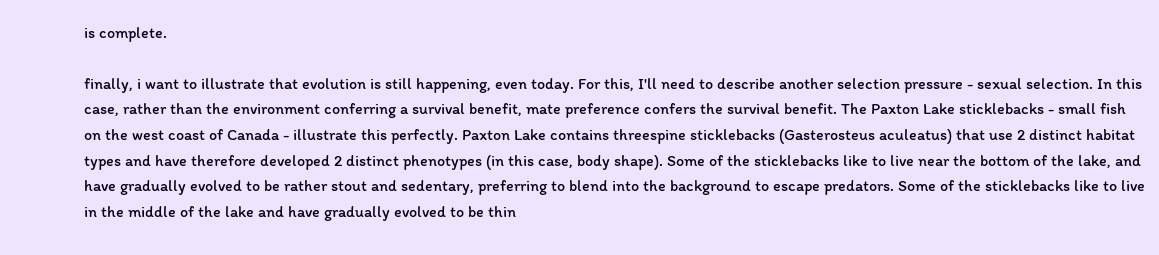is complete.

finally, i want to illustrate that evolution is still happening, even today. For this, I'll need to describe another selection pressure - sexual selection. In this case, rather than the environment conferring a survival benefit, mate preference confers the survival benefit. The Paxton Lake sticklebacks - small fish on the west coast of Canada - illustrate this perfectly. Paxton Lake contains threespine sticklebacks (Gasterosteus aculeatus) that use 2 distinct habitat types and have therefore developed 2 distinct phenotypes (in this case, body shape). Some of the sticklebacks like to live near the bottom of the lake, and have gradually evolved to be rather stout and sedentary, preferring to blend into the background to escape predators. Some of the sticklebacks like to live in the middle of the lake and have gradually evolved to be thin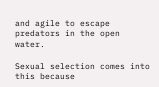and agile to escape predators in the open water.

Sexual selection comes into this because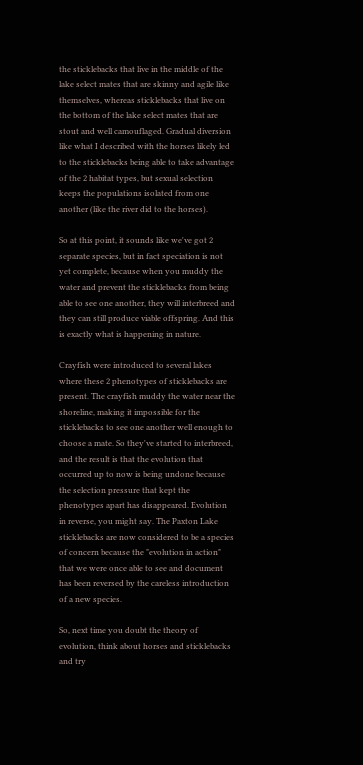the sticklebacks that live in the middle of the lake select mates that are skinny and agile like themselves, whereas sticklebacks that live on the bottom of the lake select mates that are stout and well camouflaged. Gradual diversion like what I described with the horses likely led to the sticklebacks being able to take advantage of the 2 habitat types, but sexual selection keeps the populations isolated from one another (like the river did to the horses).

So at this point, it sounds like we've got 2 separate species, but in fact speciation is not yet complete, because when you muddy the water and prevent the sticklebacks from being able to see one another, they will interbreed and they can still produce viable offspring. And this is exactly what is happening in nature.

Crayfish were introduced to several lakes where these 2 phenotypes of sticklebacks are present. The crayfish muddy the water near the shoreline, making it impossible for the sticklebacks to see one another well enough to choose a mate. So they've started to interbreed, and the result is that the evolution that occurred up to now is being undone because the selection pressure that kept the phenotypes apart has disappeared. Evolution in reverse, you might say. The Paxton Lake sticklebacks are now considered to be a species of concern because the "evolution in action" that we were once able to see and document has been reversed by the careless introduction of a new species.

So, next time you doubt the theory of evolution, think about horses and sticklebacks and try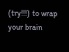(try!!!) to wrap your brain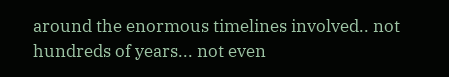around the enormous timelines involved.. not hundreds of years... not even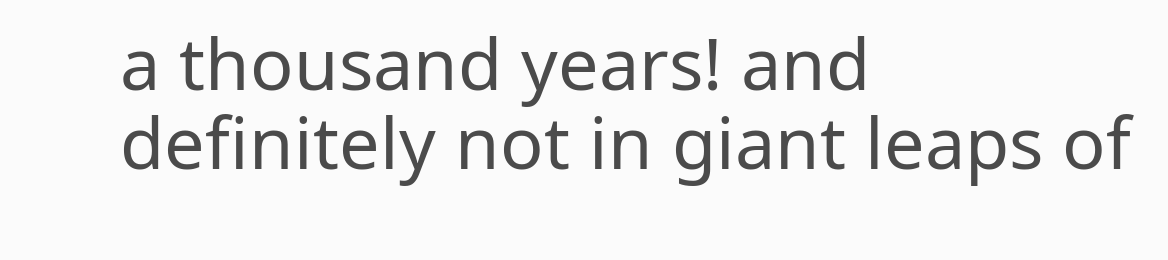a thousand years! and definitely not in giant leaps of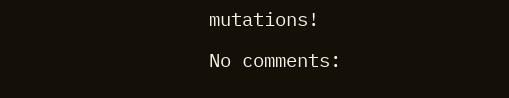mutations!

No comments: